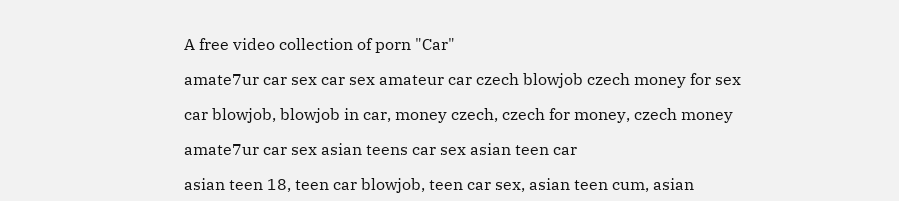A free video collection of porn "Car"

amate7ur car sex car sex amateur car czech blowjob czech money for sex

car blowjob, blowjob in car, money czech, czech for money, czech money

amate7ur car sex asian teens car sex asian teen car

asian teen 18, teen car blowjob, teen car sex, asian teen cum, asian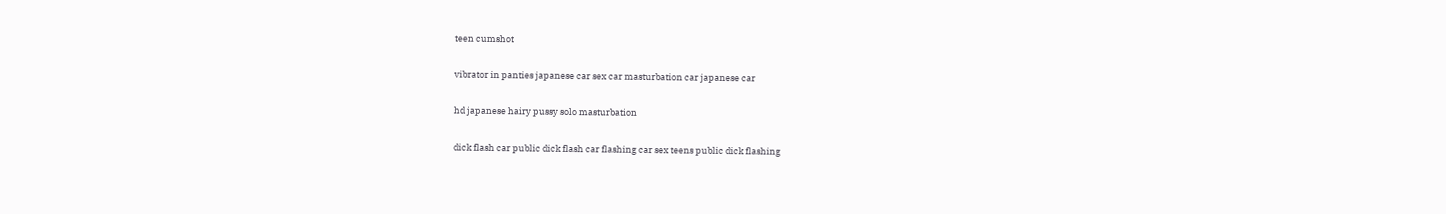teen cumshot

vibrator in panties japanese car sex car masturbation car japanese car

hd japanese hairy pussy solo masturbation

dick flash car public dick flash car flashing car sex teens public dick flashing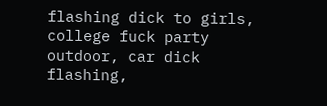flashing dick to girls, college fuck party outdoor, car dick flashing,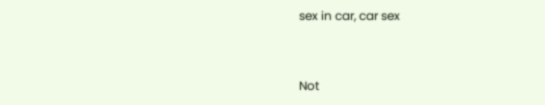sex in car, car sex


Not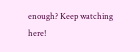enough? Keep watching here!